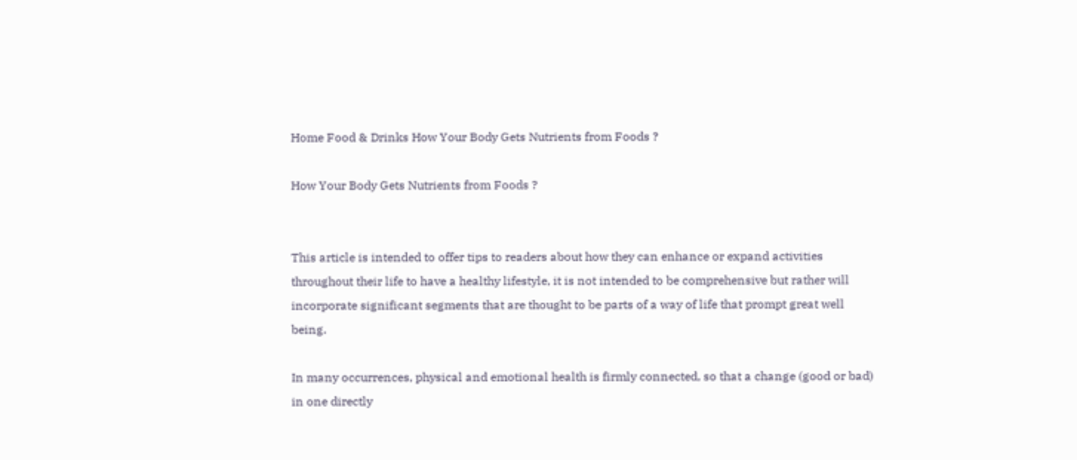Home Food & Drinks How Your Body Gets Nutrients from Foods ?

How Your Body Gets Nutrients from Foods ?


This article is intended to offer tips to readers about how they can enhance or expand activities throughout their life to have a healthy lifestyle, it is not intended to be comprehensive but rather will incorporate significant segments that are thought to be parts of a way of life that prompt great well being.

In many occurrences, physical and emotional health is firmly connected, so that a change (good or bad) in one directly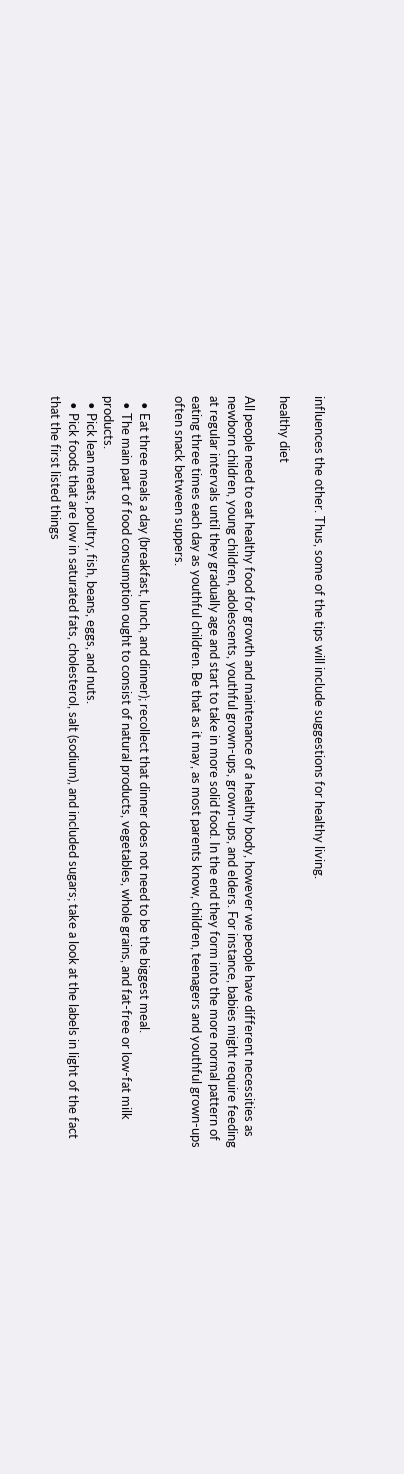influences the other. Thus, some of the tips will include suggestions for healthy living.

healthy diet

All people need to eat healthy food for growth and maintenance of a healthy body, however we people have different necessities as newborn children, young children, adolescents, youthful grown-ups, grown-ups, and elders. For instance, babies might require feeding at regular intervals until they gradually age and start to take in more solid food. In the end they form into the more normal pattern of eating three times each day as youthful children. Be that as it may, as most parents know, children, teenagers and youthful grown-ups often snack between suppers.

  • Eat three meals a day (breakfast, lunch, and dinner); recollect that dinner does not need to be the biggest meal.
  • The main part of food consumption ought to consist of natural products, vegetables, whole grains, and fat-free or low-fat milk products.
  • Pick lean meats, poultry, fish, beans, eggs, and nuts.
  • Pick foods that are low in saturated fats, cholesterol, salt (sodium), and included sugars; take a look at the labels in light of the fact that the first listed things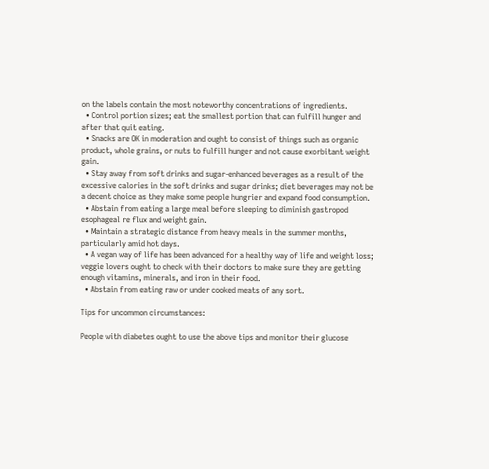on the labels contain the most noteworthy concentrations of ingredients.
  • Control portion sizes; eat the smallest portion that can fulfill hunger and after that quit eating.
  • Snacks are OK in moderation and ought to consist of things such as organic product, whole grains, or nuts to fulfill hunger and not cause exorbitant weight gain.
  • Stay away from soft drinks and sugar-enhanced beverages as a result of the excessive calories in the soft drinks and sugar drinks; diet beverages may not be a decent choice as they make some people hungrier and expand food consumption.
  • Abstain from eating a large meal before sleeping to diminish gastropod esophageal re flux and weight gain.
  • Maintain a strategic distance from heavy meals in the summer months, particularly amid hot days.
  • A vegan way of life has been advanced for a healthy way of life and weight loss; veggie lovers ought to check with their doctors to make sure they are getting enough vitamins, minerals, and iron in their food.
  • Abstain from eating raw or under cooked meats of any sort.

Tips for uncommon circumstances:

People with diabetes ought to use the above tips and monitor their glucose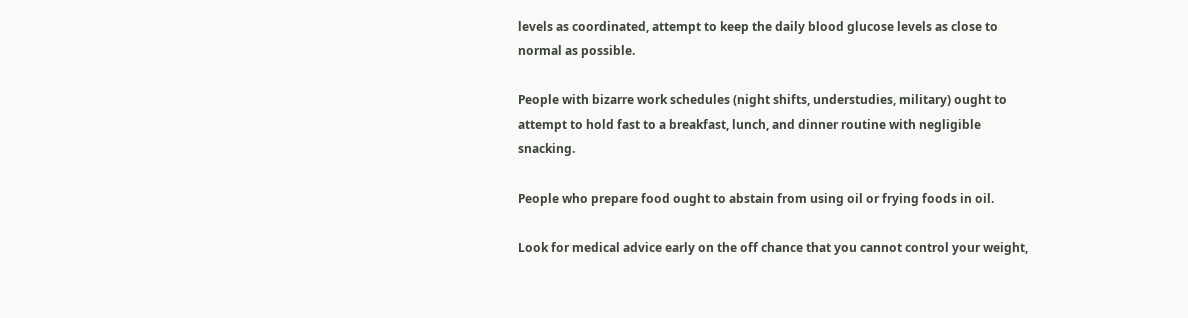levels as coordinated, attempt to keep the daily blood glucose levels as close to normal as possible.

People with bizarre work schedules (night shifts, understudies, military) ought to attempt to hold fast to a breakfast, lunch, and dinner routine with negligible snacking.

People who prepare food ought to abstain from using oil or frying foods in oil.

Look for medical advice early on the off chance that you cannot control your weight,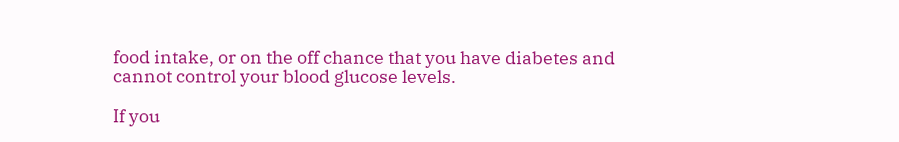food intake, or on the off chance that you have diabetes and cannot control your blood glucose levels.

If you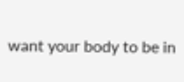want your body to be in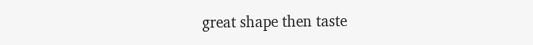great shape then taste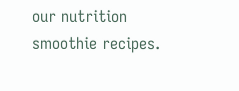our nutrition smoothie recipes.